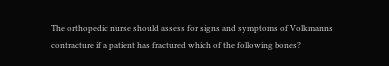The orthopedic nurse should assess for signs and symptoms of Volkmanns contracture if a patient has fractured which of the following bones?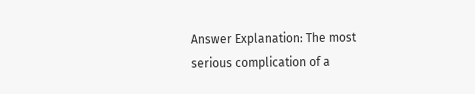Answer Explanation: The most serious complication of a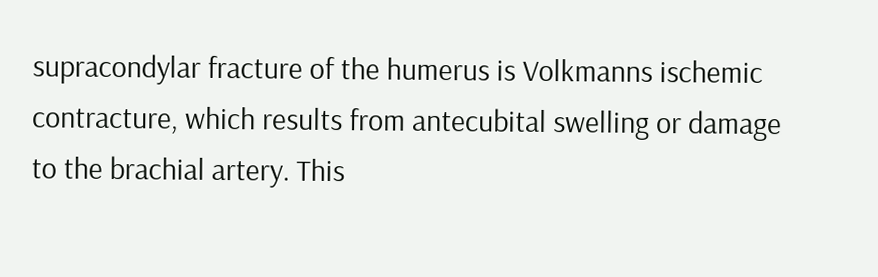supracondylar fracture of the humerus is Volkmanns ischemic contracture, which results from antecubital swelling or damage to the brachial artery. This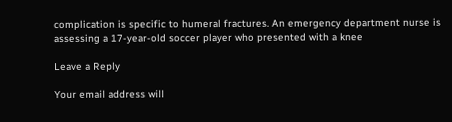complication is specific to humeral fractures. An emergency department nurse is assessing a 17-year-old soccer player who presented with a knee

Leave a Reply

Your email address will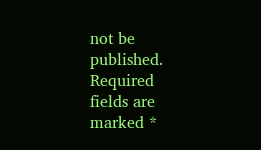not be published. Required fields are marked *